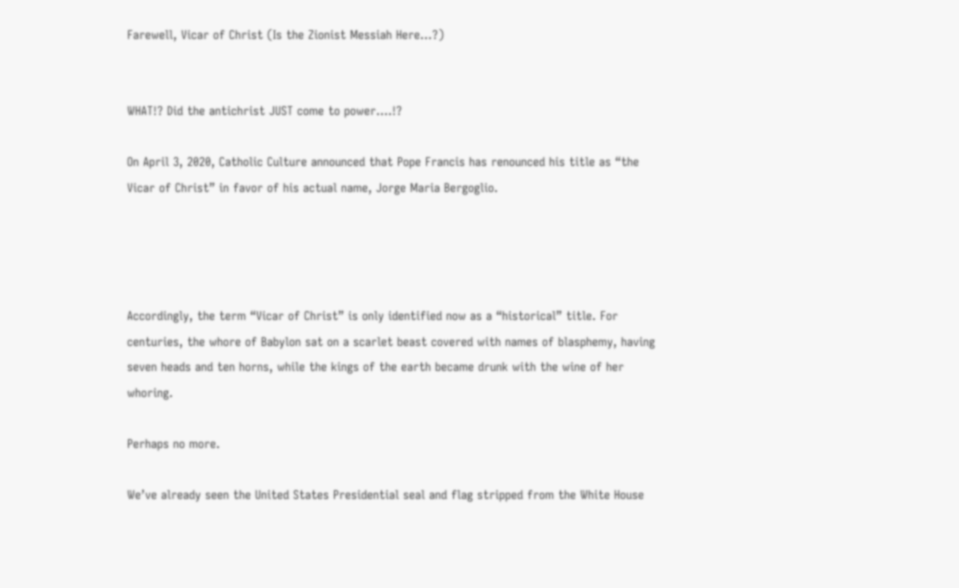Farewell, Vicar of Christ (Is the Zionist Messiah Here…?)


WHAT!? Did the antichrist JUST come to power….!?

On April 3, 2020, Catholic Culture announced that Pope Francis has renounced his title as “the Vicar of Christ” in favor of his actual name, Jorge Maria Bergoglio.




Accordingly, the term “Vicar of Christ” is only identified now as a “historical” title. For centuries, the whore of Babylon sat on a scarlet beast covered with names of blasphemy, having seven heads and ten horns, while the kings of the earth became drunk with the wine of her whoring.

Perhaps no more.

We’ve already seen the United States Presidential seal and flag stripped from the White House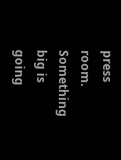press room. Something big is going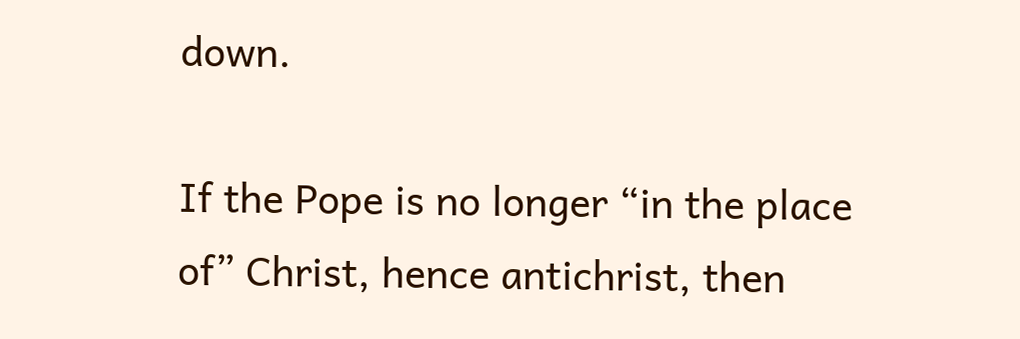down.

If the Pope is no longer “in the place of” Christ, hence antichrist, then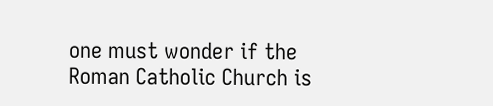one must wonder if the Roman Catholic Church is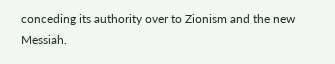conceding its authority over to Zionism and the new Messiah.